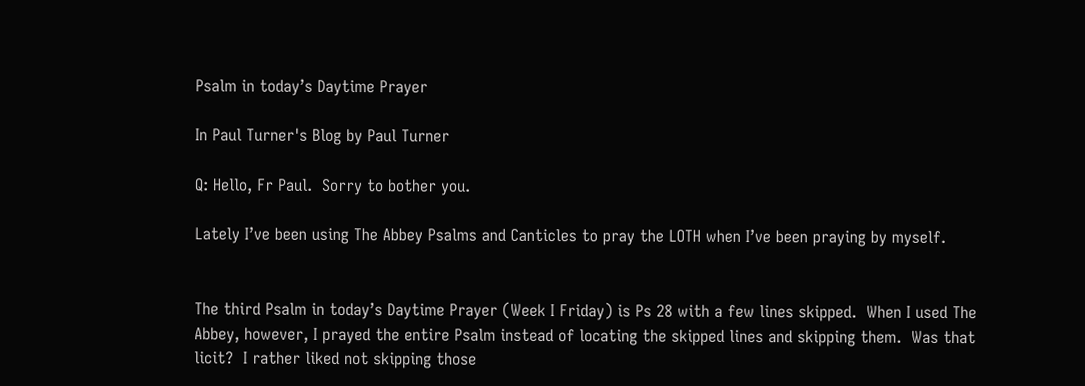Psalm in today’s Daytime Prayer

In Paul Turner's Blog by Paul Turner

Q: Hello, Fr Paul.  Sorry to bother you.

Lately I’ve been using The Abbey Psalms and Canticles to pray the LOTH when I’ve been praying by myself.


The third Psalm in today’s Daytime Prayer (Week I Friday) is Ps 28 with a few lines skipped.  When I used The Abbey, however, I prayed the entire Psalm instead of locating the skipped lines and skipping them.  Was that licit?  I rather liked not skipping those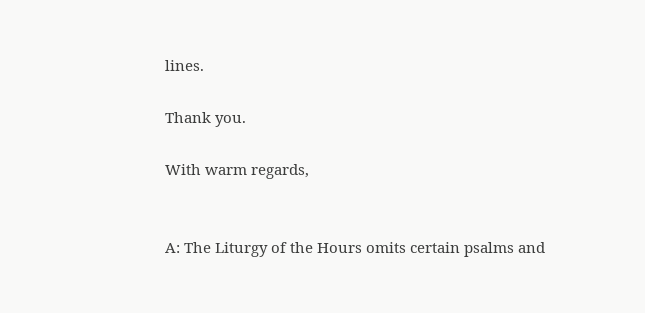lines.

Thank you.

With warm regards,


A: The Liturgy of the Hours omits certain psalms and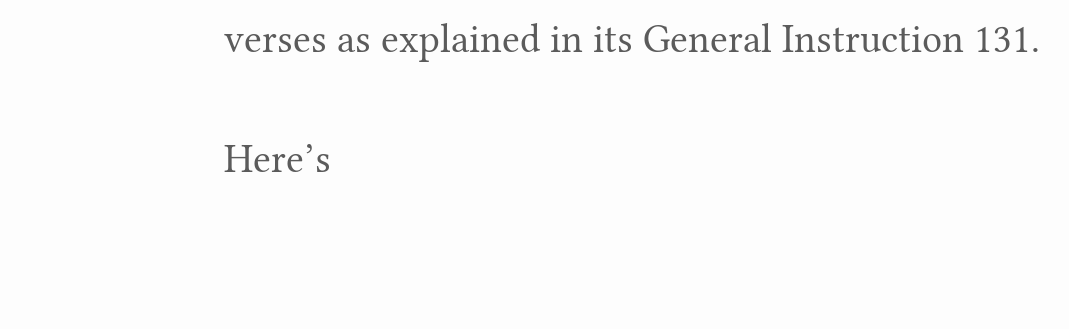verses as explained in its General Instruction 131.

Here’s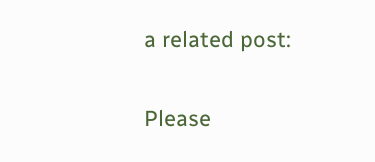a related post:

Please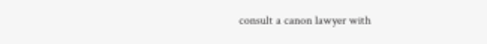consult a canon lawyer with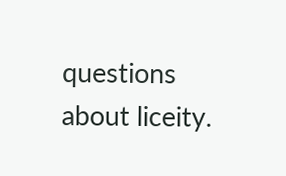questions about liceity.